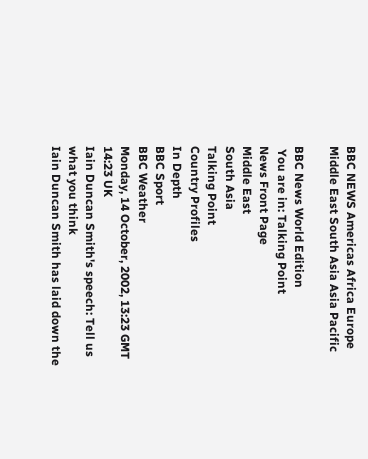BBC NEWS Americas Africa Europe Middle East South Asia Asia Pacific

BBC News World Edition
 You are in: Talking Point
News Front Page
Middle East
South Asia
Talking Point
Country Profiles
In Depth
BBC Sport
BBC Weather
Monday, 14 October, 2002, 13:23 GMT 14:23 UK
Iain Duncan Smith's speech: Tell us what you think
Iain Duncan Smith has laid down the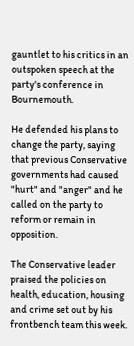gauntlet to his critics in an outspoken speech at the party's conference in Bournemouth.

He defended his plans to change the party, saying that previous Conservative governments had caused "hurt" and "anger" and he called on the party to reform or remain in opposition.

The Conservative leader praised the policies on health, education, housing and crime set out by his frontbench team this week.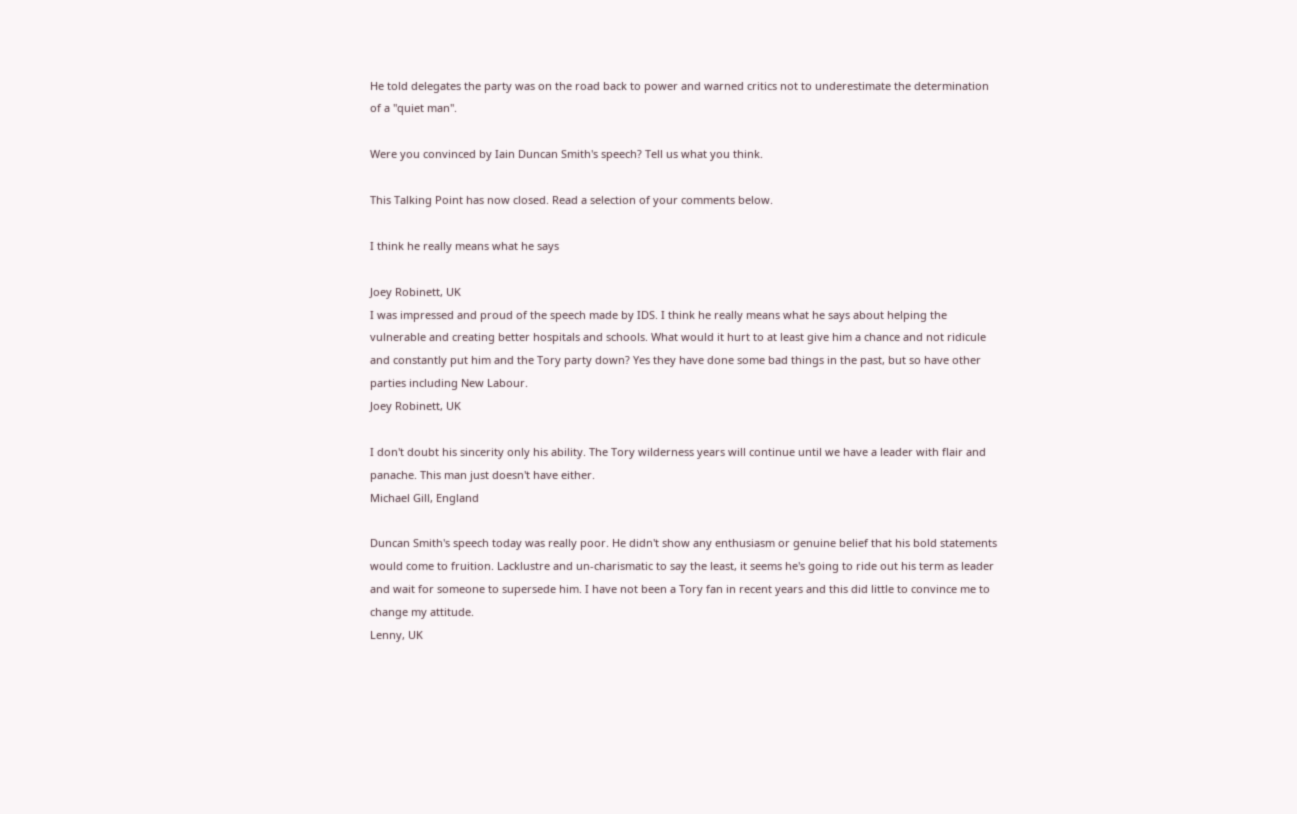He told delegates the party was on the road back to power and warned critics not to underestimate the determination of a "quiet man".

Were you convinced by Iain Duncan Smith's speech? Tell us what you think.

This Talking Point has now closed. Read a selection of your comments below.

I think he really means what he says

Joey Robinett, UK
I was impressed and proud of the speech made by IDS. I think he really means what he says about helping the vulnerable and creating better hospitals and schools. What would it hurt to at least give him a chance and not ridicule and constantly put him and the Tory party down? Yes they have done some bad things in the past, but so have other parties including New Labour.
Joey Robinett, UK

I don't doubt his sincerity only his ability. The Tory wilderness years will continue until we have a leader with flair and panache. This man just doesn't have either.
Michael Gill, England

Duncan Smith's speech today was really poor. He didn't show any enthusiasm or genuine belief that his bold statements would come to fruition. Lacklustre and un-charismatic to say the least, it seems he's going to ride out his term as leader and wait for someone to supersede him. I have not been a Tory fan in recent years and this did little to convince me to change my attitude.
Lenny, UK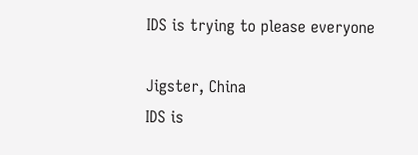IDS is trying to please everyone

Jigster, China
IDS is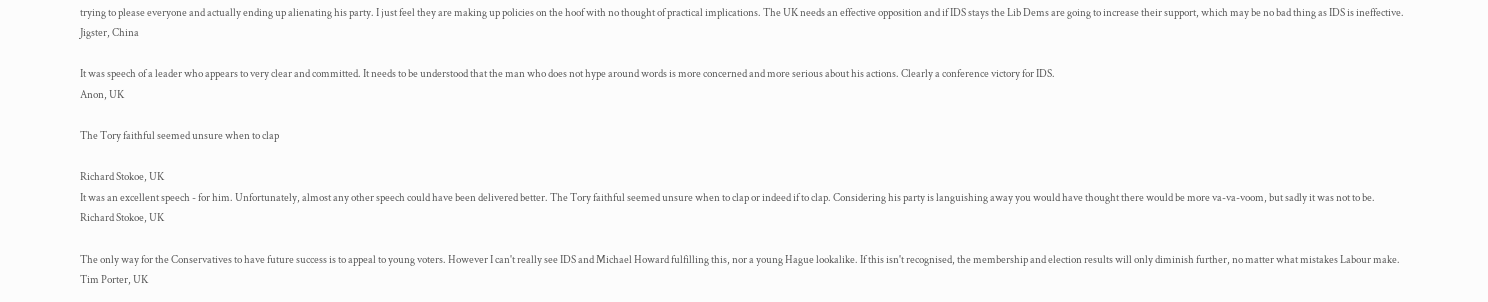trying to please everyone and actually ending up alienating his party. I just feel they are making up policies on the hoof with no thought of practical implications. The UK needs an effective opposition and if IDS stays the Lib Dems are going to increase their support, which may be no bad thing as IDS is ineffective.
Jigster, China

It was speech of a leader who appears to very clear and committed. It needs to be understood that the man who does not hype around words is more concerned and more serious about his actions. Clearly a conference victory for IDS.
Anon, UK

The Tory faithful seemed unsure when to clap

Richard Stokoe, UK
It was an excellent speech - for him. Unfortunately, almost any other speech could have been delivered better. The Tory faithful seemed unsure when to clap or indeed if to clap. Considering his party is languishing away you would have thought there would be more va-va-voom, but sadly it was not to be.
Richard Stokoe, UK

The only way for the Conservatives to have future success is to appeal to young voters. However I can't really see IDS and Michael Howard fulfilling this, nor a young Hague lookalike. If this isn't recognised, the membership and election results will only diminish further, no matter what mistakes Labour make.
Tim Porter, UK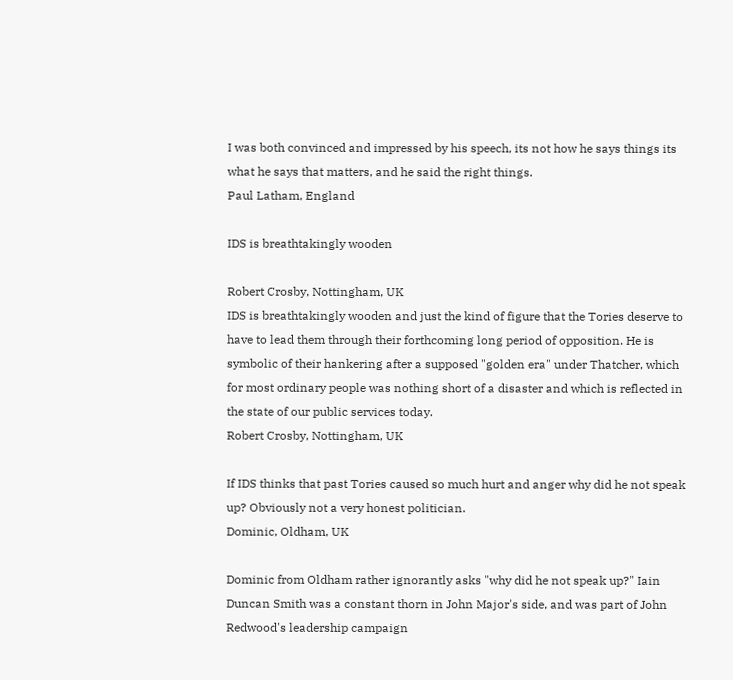I was both convinced and impressed by his speech, its not how he says things its what he says that matters, and he said the right things.
Paul Latham, England

IDS is breathtakingly wooden

Robert Crosby, Nottingham, UK
IDS is breathtakingly wooden and just the kind of figure that the Tories deserve to have to lead them through their forthcoming long period of opposition. He is symbolic of their hankering after a supposed "golden era" under Thatcher, which for most ordinary people was nothing short of a disaster and which is reflected in the state of our public services today.
Robert Crosby, Nottingham, UK

If IDS thinks that past Tories caused so much hurt and anger why did he not speak up? Obviously not a very honest politician.
Dominic, Oldham, UK

Dominic from Oldham rather ignorantly asks "why did he not speak up?" Iain Duncan Smith was a constant thorn in John Major's side, and was part of John Redwood's leadership campaign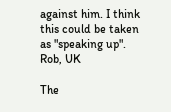against him. I think this could be taken as "speaking up".
Rob, UK

The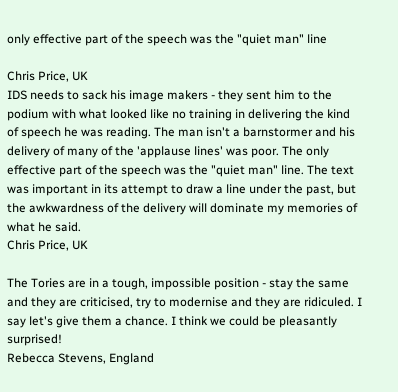only effective part of the speech was the "quiet man" line

Chris Price, UK
IDS needs to sack his image makers - they sent him to the podium with what looked like no training in delivering the kind of speech he was reading. The man isn't a barnstormer and his delivery of many of the 'applause lines' was poor. The only effective part of the speech was the "quiet man" line. The text was important in its attempt to draw a line under the past, but the awkwardness of the delivery will dominate my memories of what he said.
Chris Price, UK

The Tories are in a tough, impossible position - stay the same and they are criticised, try to modernise and they are ridiculed. I say let's give them a chance. I think we could be pleasantly surprised!
Rebecca Stevens, England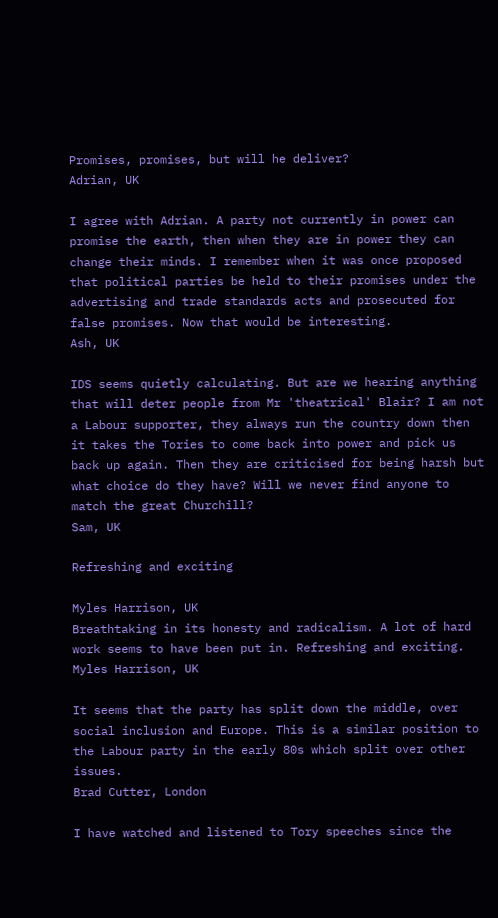Promises, promises, but will he deliver?
Adrian, UK

I agree with Adrian. A party not currently in power can promise the earth, then when they are in power they can change their minds. I remember when it was once proposed that political parties be held to their promises under the advertising and trade standards acts and prosecuted for false promises. Now that would be interesting.
Ash, UK

IDS seems quietly calculating. But are we hearing anything that will deter people from Mr 'theatrical' Blair? I am not a Labour supporter, they always run the country down then it takes the Tories to come back into power and pick us back up again. Then they are criticised for being harsh but what choice do they have? Will we never find anyone to match the great Churchill?
Sam, UK

Refreshing and exciting

Myles Harrison, UK
Breathtaking in its honesty and radicalism. A lot of hard work seems to have been put in. Refreshing and exciting.
Myles Harrison, UK

It seems that the party has split down the middle, over social inclusion and Europe. This is a similar position to the Labour party in the early 80s which split over other issues.
Brad Cutter, London

I have watched and listened to Tory speeches since the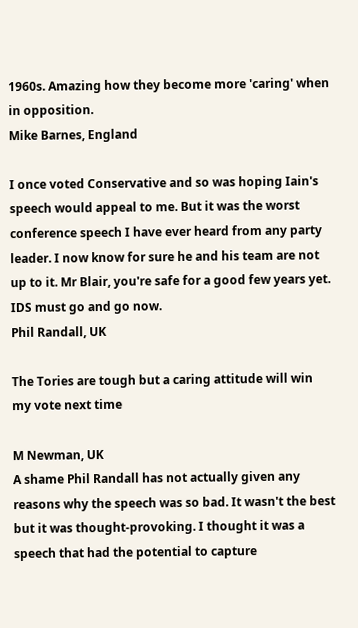1960s. Amazing how they become more 'caring' when in opposition.
Mike Barnes, England

I once voted Conservative and so was hoping Iain's speech would appeal to me. But it was the worst conference speech I have ever heard from any party leader. I now know for sure he and his team are not up to it. Mr Blair, you're safe for a good few years yet. IDS must go and go now.
Phil Randall, UK

The Tories are tough but a caring attitude will win my vote next time

M Newman, UK
A shame Phil Randall has not actually given any reasons why the speech was so bad. It wasn't the best but it was thought-provoking. I thought it was a speech that had the potential to capture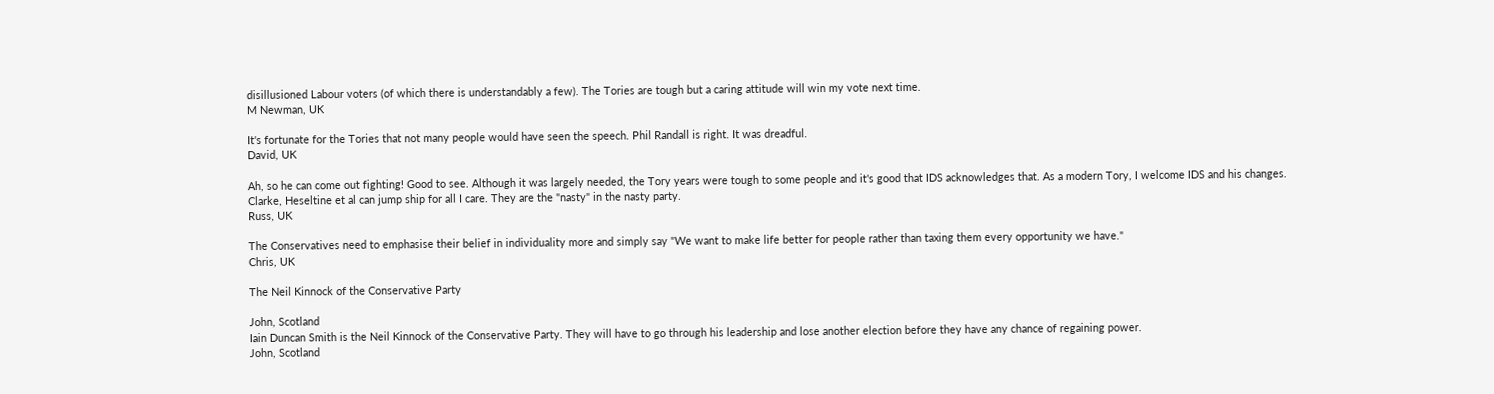disillusioned Labour voters (of which there is understandably a few). The Tories are tough but a caring attitude will win my vote next time.
M Newman, UK

It's fortunate for the Tories that not many people would have seen the speech. Phil Randall is right. It was dreadful.
David, UK

Ah, so he can come out fighting! Good to see. Although it was largely needed, the Tory years were tough to some people and it's good that IDS acknowledges that. As a modern Tory, I welcome IDS and his changes. Clarke, Heseltine et al can jump ship for all I care. They are the "nasty" in the nasty party.
Russ, UK

The Conservatives need to emphasise their belief in individuality more and simply say "We want to make life better for people rather than taxing them every opportunity we have."
Chris, UK

The Neil Kinnock of the Conservative Party

John, Scotland
Iain Duncan Smith is the Neil Kinnock of the Conservative Party. They will have to go through his leadership and lose another election before they have any chance of regaining power.
John, Scotland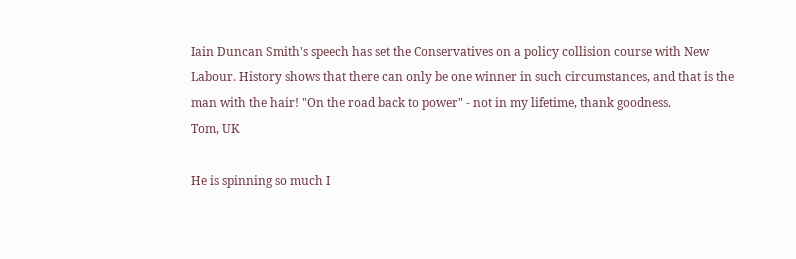Iain Duncan Smith's speech has set the Conservatives on a policy collision course with New Labour. History shows that there can only be one winner in such circumstances, and that is the man with the hair! "On the road back to power" - not in my lifetime, thank goodness.
Tom, UK

He is spinning so much I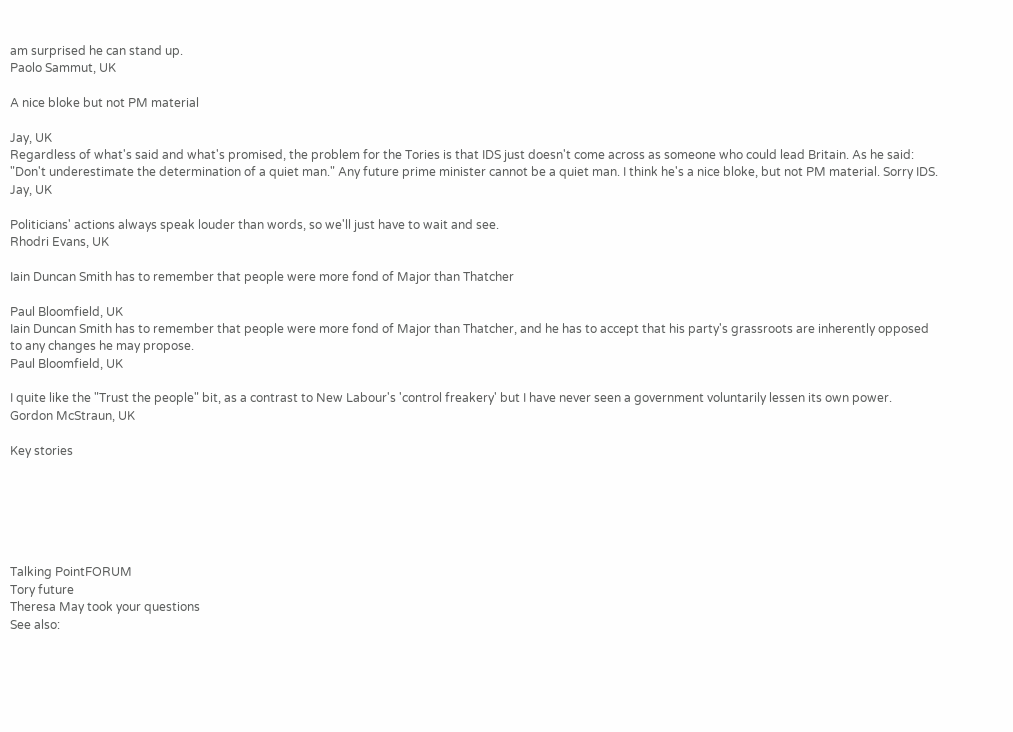am surprised he can stand up.
Paolo Sammut, UK

A nice bloke but not PM material

Jay, UK
Regardless of what's said and what's promised, the problem for the Tories is that IDS just doesn't come across as someone who could lead Britain. As he said: "Don't underestimate the determination of a quiet man." Any future prime minister cannot be a quiet man. I think he's a nice bloke, but not PM material. Sorry IDS.
Jay, UK

Politicians' actions always speak louder than words, so we'll just have to wait and see.
Rhodri Evans, UK

Iain Duncan Smith has to remember that people were more fond of Major than Thatcher

Paul Bloomfield, UK
Iain Duncan Smith has to remember that people were more fond of Major than Thatcher, and he has to accept that his party's grassroots are inherently opposed to any changes he may propose.
Paul Bloomfield, UK

I quite like the "Trust the people" bit, as a contrast to New Labour's 'control freakery' but I have never seen a government voluntarily lessen its own power.
Gordon McStraun, UK

Key stories






Talking PointFORUM
Tory future
Theresa May took your questions
See also: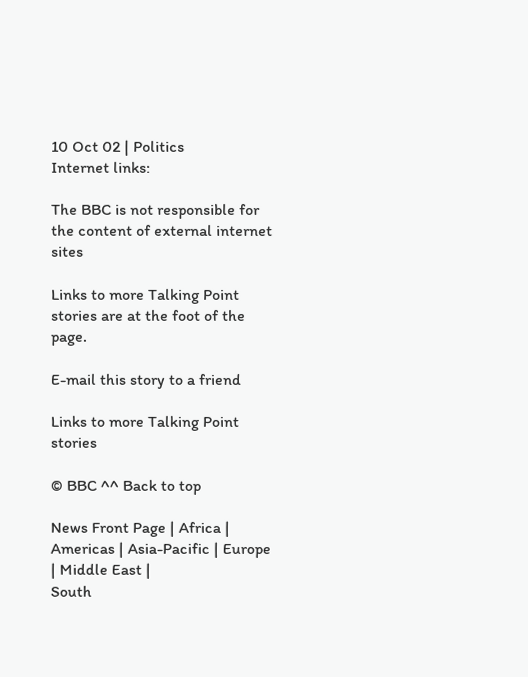10 Oct 02 | Politics
Internet links:

The BBC is not responsible for the content of external internet sites

Links to more Talking Point stories are at the foot of the page.

E-mail this story to a friend

Links to more Talking Point stories

© BBC ^^ Back to top

News Front Page | Africa | Americas | Asia-Pacific | Europe | Middle East |
South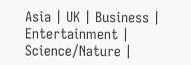Asia | UK | Business | Entertainment | Science/Nature |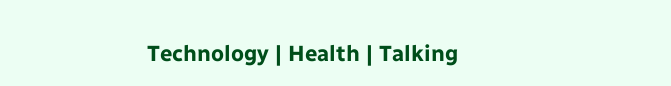Technology | Health | Talking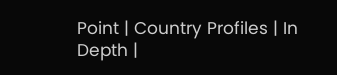Point | Country Profiles | In Depth |